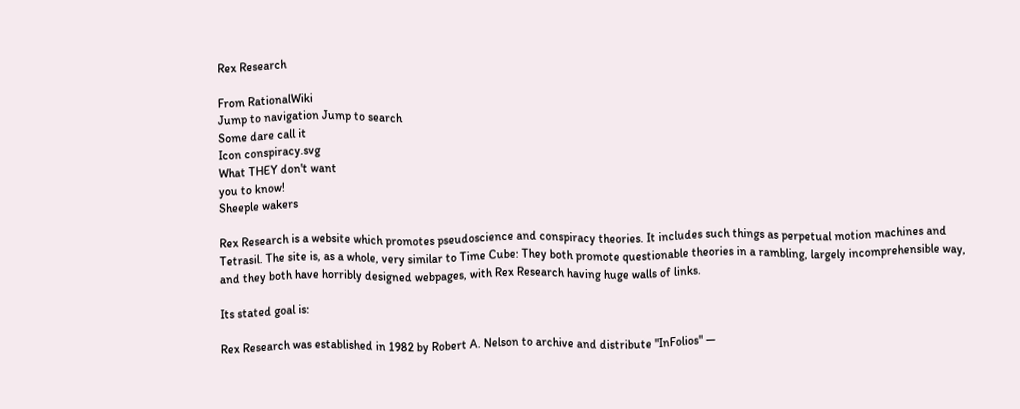Rex Research

From RationalWiki
Jump to navigation Jump to search
Some dare call it
Icon conspiracy.svg
What THEY don't want
you to know!
Sheeple wakers

Rex Research is a website which promotes pseudoscience and conspiracy theories. It includes such things as perpetual motion machines and Tetrasil. The site is, as a whole, very similar to Time Cube: They both promote questionable theories in a rambling, largely incomprehensible way, and they both have horribly designed webpages, with Rex Research having huge walls of links.

Its stated goal is:

Rex Research was established in 1982 by Robert A. Nelson to archive and distribute "InFolios" —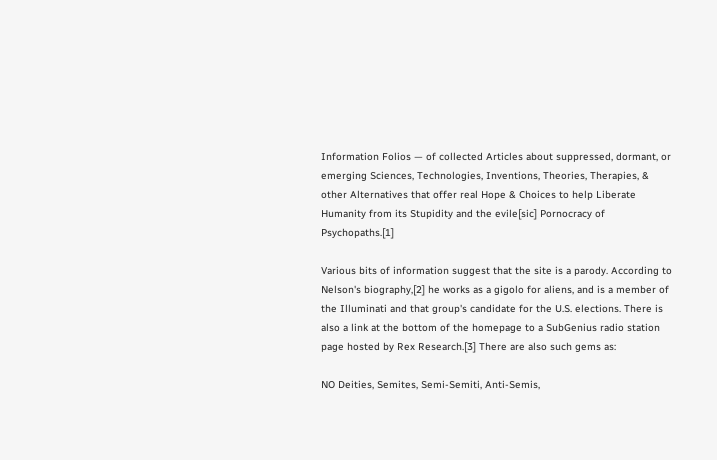Information Folios — of collected Articles about suppressed, dormant, or emerging Sciences, Technologies, Inventions, Theories, Therapies, & other Alternatives that offer real Hope & Choices to help Liberate Humanity from its Stupidity and the evile[sic] Pornocracy of Psychopaths.[1]

Various bits of information suggest that the site is a parody. According to Nelson's biography,[2] he works as a gigolo for aliens, and is a member of the Illuminati and that group's candidate for the U.S. elections. There is also a link at the bottom of the homepage to a SubGenius radio station page hosted by Rex Research.[3] There are also such gems as:

NO Deities, Semites, Semi-Semiti, Anti-Semis,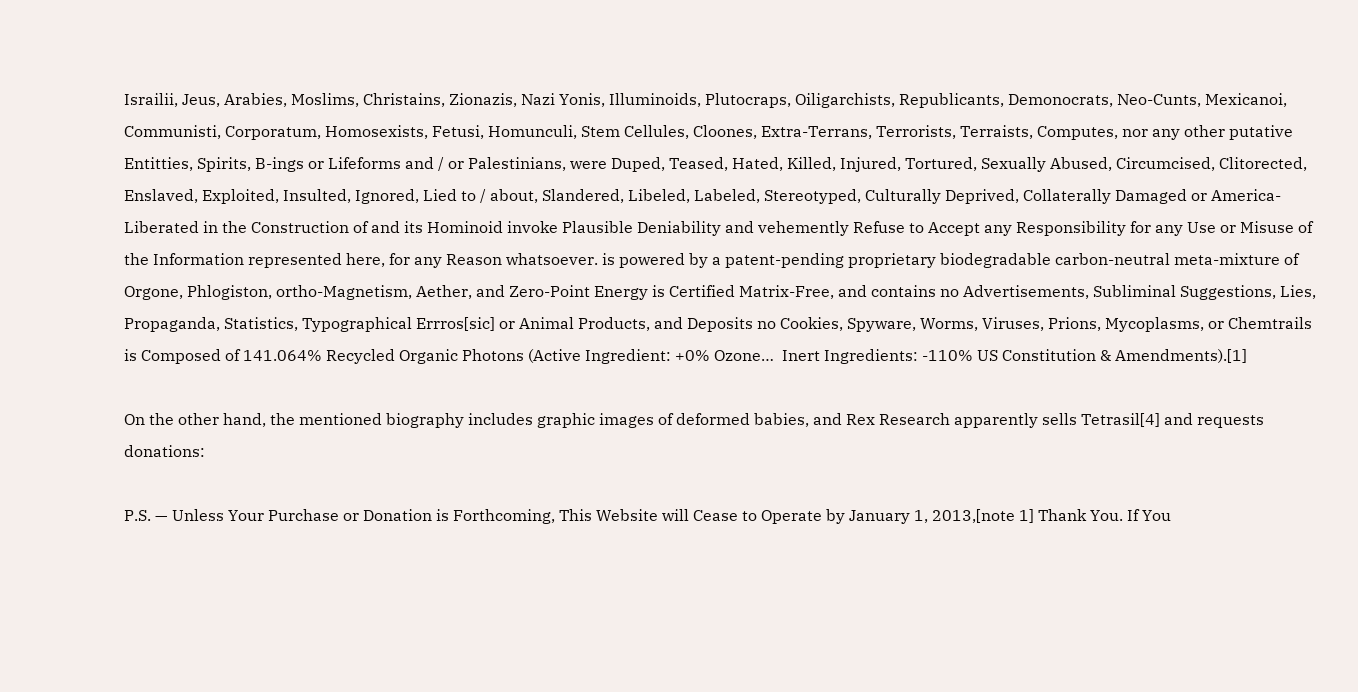Israilii, Jeus, Arabies, Moslims, Christains, Zionazis, Nazi Yonis, Illuminoids, Plutocraps, Oiligarchists, Republicants, Demonocrats, Neo-Cunts, Mexicanoi, Communisti, Corporatum, Homosexists, Fetusi, Homunculi, Stem Cellules, Cloones, Extra-Terrans, Terrorists, Terraists, Computes, nor any other putative Entitties, Spirits, B-ings or Lifeforms and / or Palestinians, were Duped, Teased, Hated, Killed, Injured, Tortured, Sexually Abused, Circumcised, Clitorected, Enslaved, Exploited, Insulted, Ignored, Lied to / about, Slandered, Libeled, Labeled, Stereotyped, Culturally Deprived, Collaterally Damaged or America-Liberated in the Construction of and its Hominoid invoke Plausible Deniability and vehemently Refuse to Accept any Responsibility for any Use or Misuse of the Information represented here, for any Reason whatsoever. is powered by a patent-pending proprietary biodegradable carbon-neutral meta-mixture of Orgone, Phlogiston, ortho-Magnetism, Aether, and Zero-Point Energy is Certified Matrix-Free, and contains no Advertisements, Subliminal Suggestions, Lies, Propaganda, Statistics, Typographical Errros[sic] or Animal Products, and Deposits no Cookies, Spyware, Worms, Viruses, Prions, Mycoplasms, or Chemtrails is Composed of 141.064% Recycled Organic Photons (Active Ingredient: +0% Ozone…  Inert Ingredients: -110% US Constitution & Amendments).[1]

On the other hand, the mentioned biography includes graphic images of deformed babies, and Rex Research apparently sells Tetrasil[4] and requests donations:

P.S. — Unless Your Purchase or Donation is Forthcoming, This Website will Cease to Operate by January 1, 2013,[note 1] Thank You. If You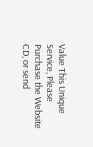Value This Unique Service, Please Purchase the Website CD, or send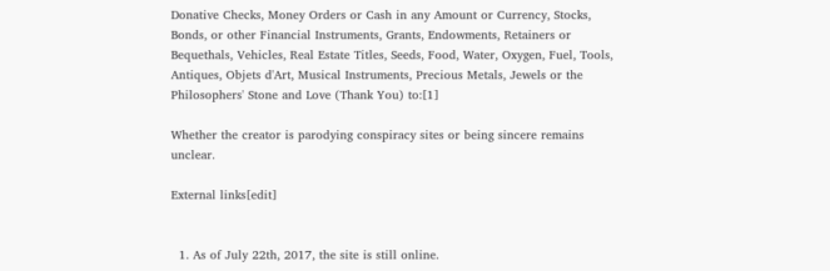Donative Checks, Money Orders or Cash in any Amount or Currency, Stocks, Bonds, or other Financial Instruments, Grants, Endowments, Retainers or Bequethals, Vehicles, Real Estate Titles, Seeds, Food, Water, Oxygen, Fuel, Tools, Antiques, Objets d'Art, Musical Instruments, Precious Metals, Jewels or the Philosophers' Stone and Love (Thank You) to:[1]

Whether the creator is parodying conspiracy sites or being sincere remains unclear.

External links[edit]


  1. As of July 22th, 2017, the site is still online.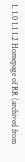1. 1.0 1.1 1.2 Homepage of RR (archived from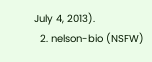July 4, 2013).
  2. nelson-bio (NSFW)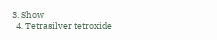3. Show
  4. Tetrasilver tetroxide